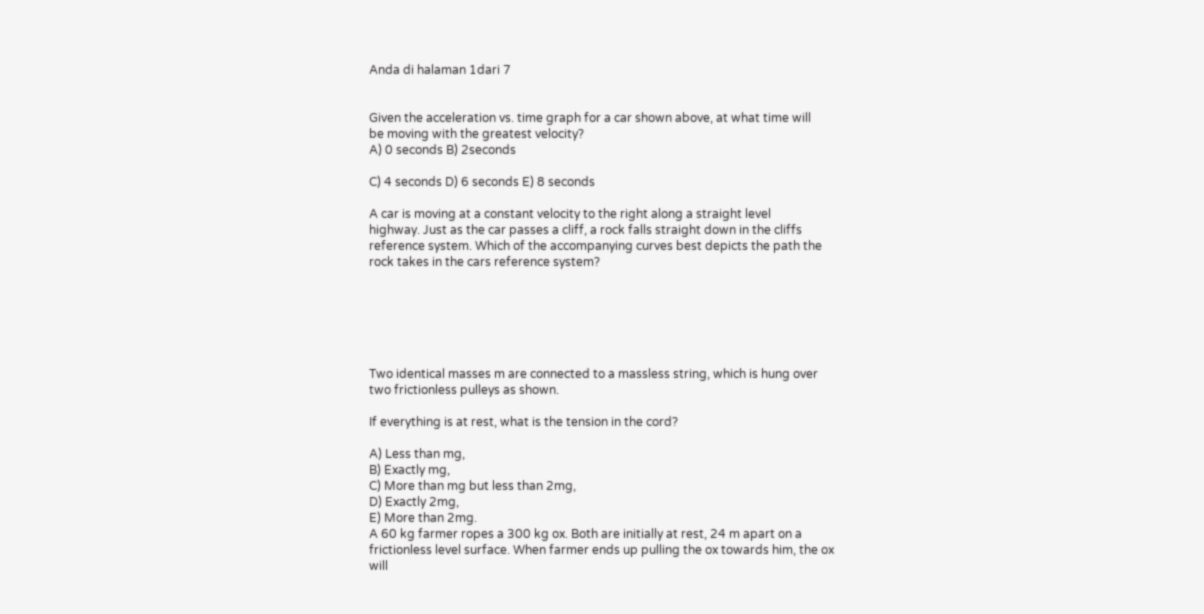Anda di halaman 1dari 7


Given the acceleration vs. time graph for a car shown above, at what time will
be moving with the greatest velocity?
A) 0 seconds B) 2seconds

C) 4 seconds D) 6 seconds E) 8 seconds

A car is moving at a constant velocity to the right along a straight level
highway. Just as the car passes a cliff, a rock falls straight down in the cliffs
reference system. Which of the accompanying curves best depicts the path the
rock takes in the cars reference system?






Two identical masses m are connected to a massless string, which is hung over
two frictionless pulleys as shown.

If everything is at rest, what is the tension in the cord?

A) Less than mg,
B) Exactly mg,
C) More than mg but less than 2mg,
D) Exactly 2mg,
E) More than 2mg.
A 60 kg farmer ropes a 300 kg ox. Both are initially at rest, 24 m apart on a
frictionless level surface. When farmer ends up pulling the ox towards him, the ox
will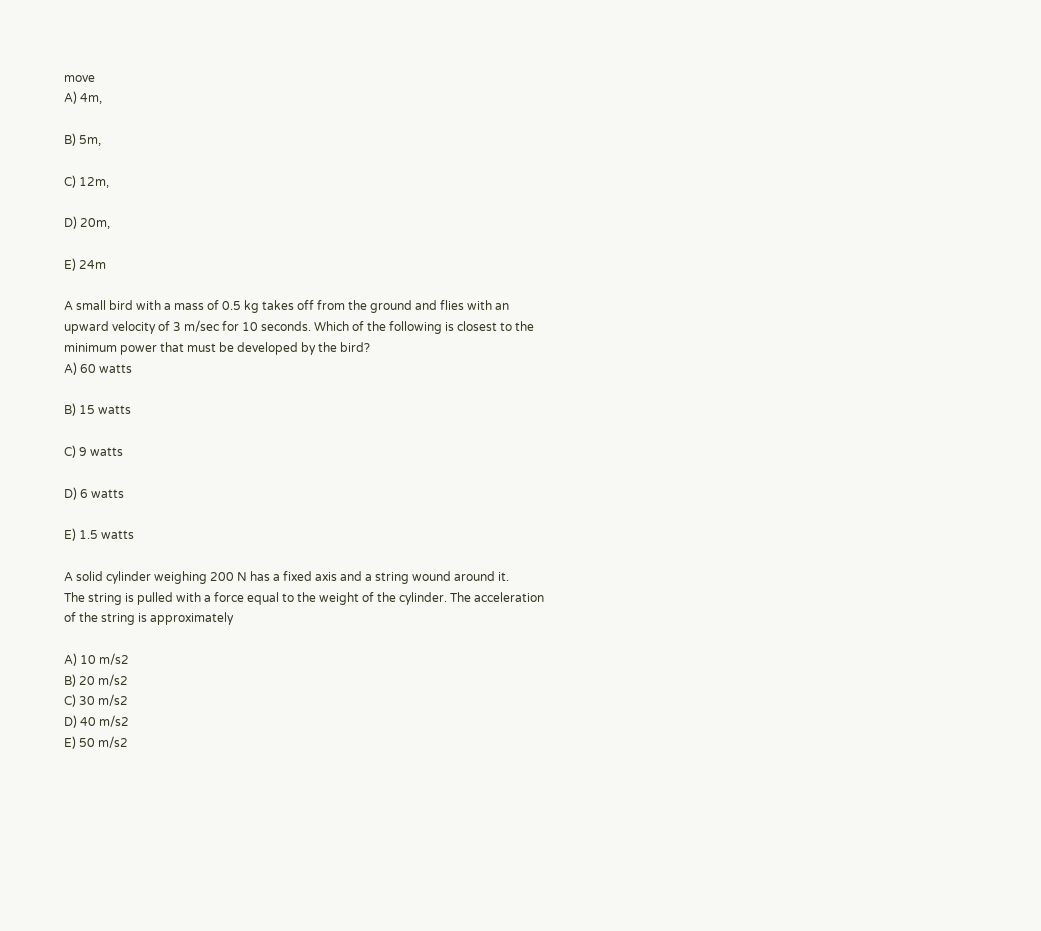move
A) 4m,

B) 5m,

C) 12m,

D) 20m,

E) 24m

A small bird with a mass of 0.5 kg takes off from the ground and flies with an
upward velocity of 3 m/sec for 10 seconds. Which of the following is closest to the
minimum power that must be developed by the bird?
A) 60 watts

B) 15 watts

C) 9 watts

D) 6 watts

E) 1.5 watts

A solid cylinder weighing 200 N has a fixed axis and a string wound around it.
The string is pulled with a force equal to the weight of the cylinder. The acceleration
of the string is approximately

A) 10 m/s2
B) 20 m/s2
C) 30 m/s2
D) 40 m/s2
E) 50 m/s2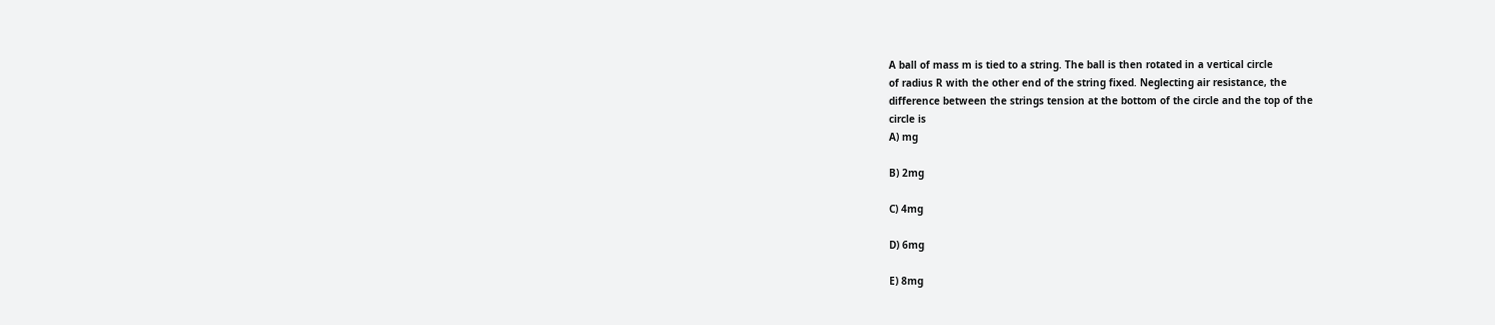A ball of mass m is tied to a string. The ball is then rotated in a vertical circle
of radius R with the other end of the string fixed. Neglecting air resistance, the
difference between the strings tension at the bottom of the circle and the top of the
circle is
A) mg

B) 2mg

C) 4mg

D) 6mg

E) 8mg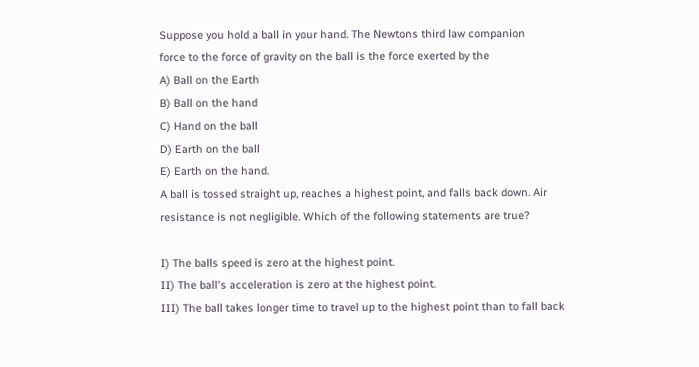Suppose you hold a ball in your hand. The Newtons third law companion
force to the force of gravity on the ball is the force exerted by the
A) Ball on the Earth
B) Ball on the hand
C) Hand on the ball
D) Earth on the ball
E) Earth on the hand.
A ball is tossed straight up, reaches a highest point, and falls back down. Air
resistance is not negligible. Which of the following statements are true?

I) The balls speed is zero at the highest point.
II) The ball's acceleration is zero at the highest point.
III) The ball takes longer time to travel up to the highest point than to fall back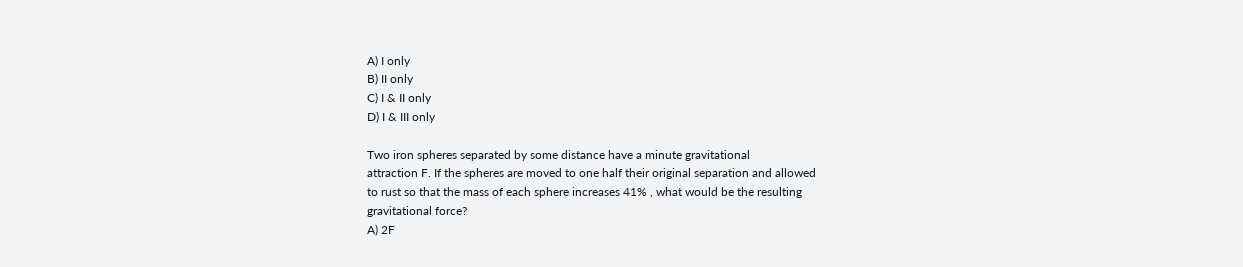A) I only
B) II only
C) I & II only
D) I & III only

Two iron spheres separated by some distance have a minute gravitational
attraction F. If the spheres are moved to one half their original separation and allowed
to rust so that the mass of each sphere increases 41% , what would be the resulting
gravitational force?
A) 2F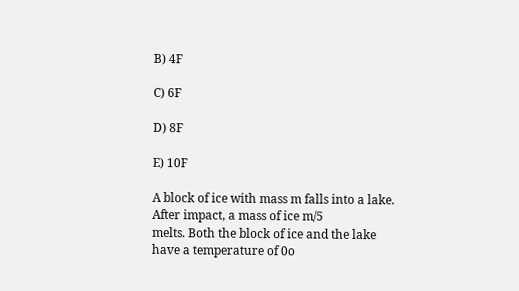B) 4F

C) 6F

D) 8F

E) 10F

A block of ice with mass m falls into a lake. After impact, a mass of ice m/5
melts. Both the block of ice and the lake have a temperature of 0o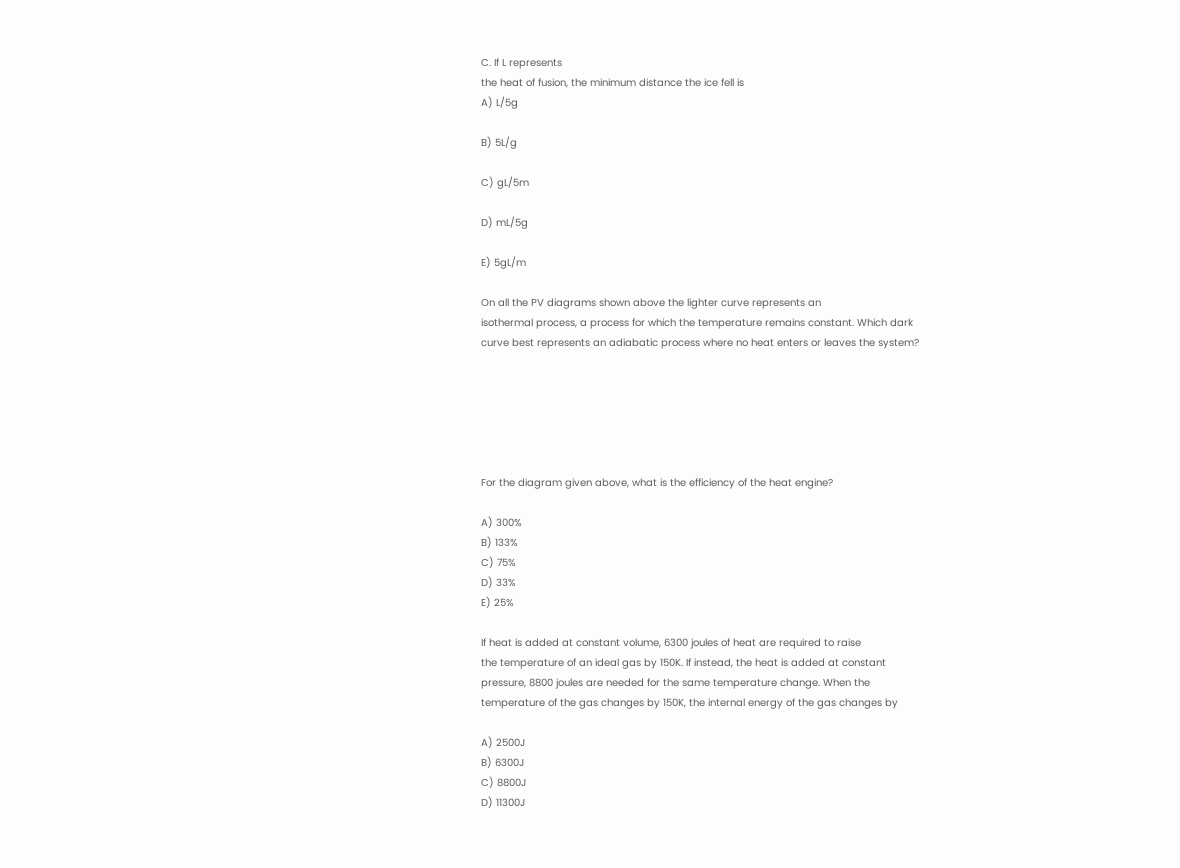C. If L represents
the heat of fusion, the minimum distance the ice fell is
A) L/5g

B) 5L/g

C) gL/5m

D) mL/5g

E) 5gL/m

On all the PV diagrams shown above the lighter curve represents an
isothermal process, a process for which the temperature remains constant. Which dark
curve best represents an adiabatic process where no heat enters or leaves the system?






For the diagram given above, what is the efficiency of the heat engine?

A) 300%
B) 133%
C) 75%
D) 33%
E) 25%

If heat is added at constant volume, 6300 joules of heat are required to raise
the temperature of an ideal gas by 150K. If instead, the heat is added at constant
pressure, 8800 joules are needed for the same temperature change. When the
temperature of the gas changes by 150K, the internal energy of the gas changes by

A) 2500J
B) 6300J
C) 8800J
D) 11300J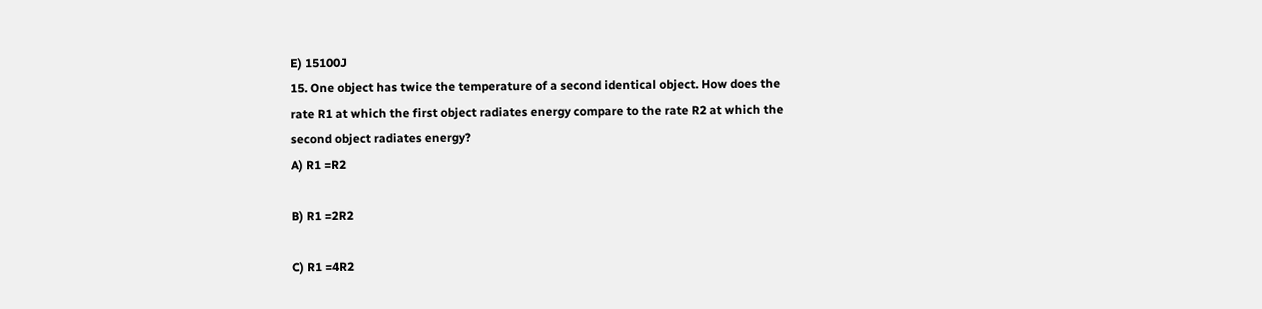E) 15100J
15. One object has twice the temperature of a second identical object. How does the
rate R1 at which the first object radiates energy compare to the rate R2 at which the
second object radiates energy?
A) R1 =R2

B) R1 =2R2

C) R1 =4R2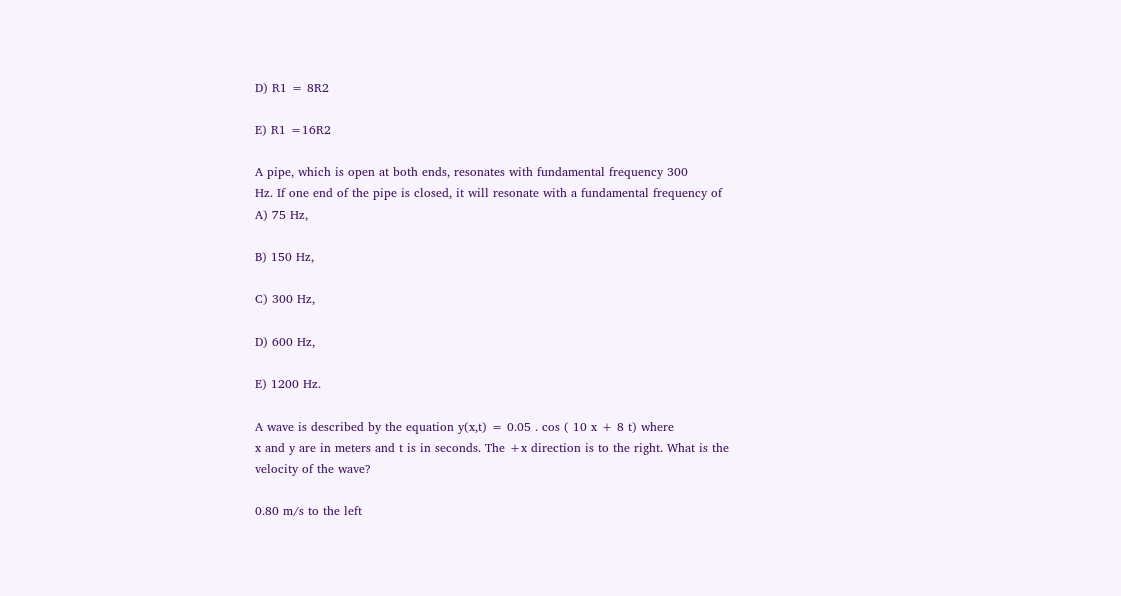D) R1 = 8R2

E) R1 =16R2

A pipe, which is open at both ends, resonates with fundamental frequency 300
Hz. If one end of the pipe is closed, it will resonate with a fundamental frequency of
A) 75 Hz,

B) 150 Hz,

C) 300 Hz,

D) 600 Hz,

E) 1200 Hz.

A wave is described by the equation y(x,t) = 0.05 . cos ( 10 x + 8 t) where
x and y are in meters and t is in seconds. The +x direction is to the right. What is the
velocity of the wave?

0.80 m/s to the left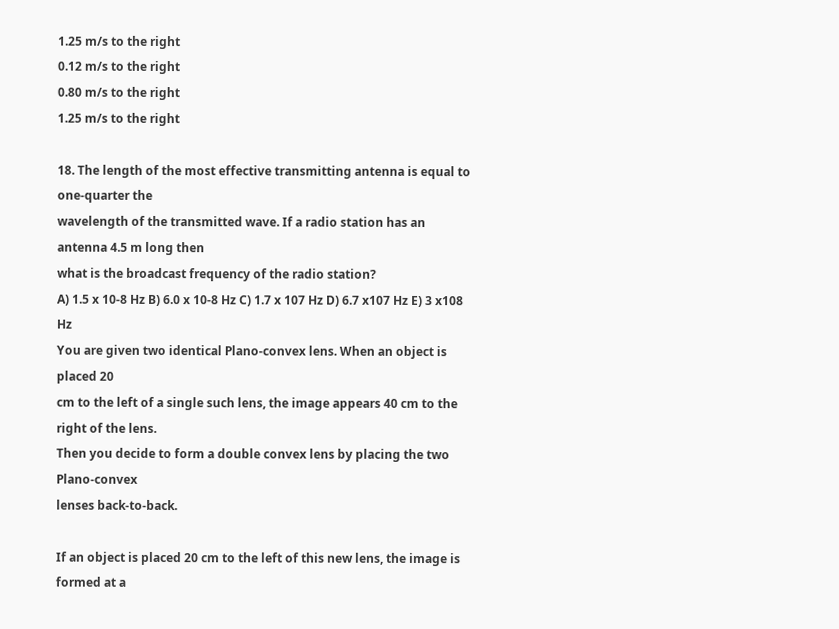1.25 m/s to the right
0.12 m/s to the right
0.80 m/s to the right
1.25 m/s to the right

18. The length of the most effective transmitting antenna is equal to one-quarter the
wavelength of the transmitted wave. If a radio station has an antenna 4.5 m long then
what is the broadcast frequency of the radio station?
A) 1.5 x 10-8 Hz B) 6.0 x 10-8 Hz C) 1.7 x 107 Hz D) 6.7 x107 Hz E) 3 x108 Hz
You are given two identical Plano-convex lens. When an object is placed 20
cm to the left of a single such lens, the image appears 40 cm to the right of the lens.
Then you decide to form a double convex lens by placing the two Plano-convex
lenses back-to-back.

If an object is placed 20 cm to the left of this new lens, the image is formed at a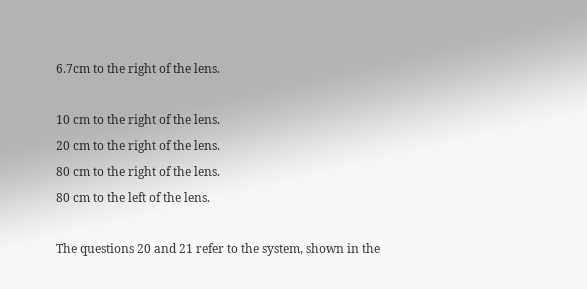6.7cm to the right of the lens.

10 cm to the right of the lens.
20 cm to the right of the lens.
80 cm to the right of the lens.
80 cm to the left of the lens.

The questions 20 and 21 refer to the system, shown in the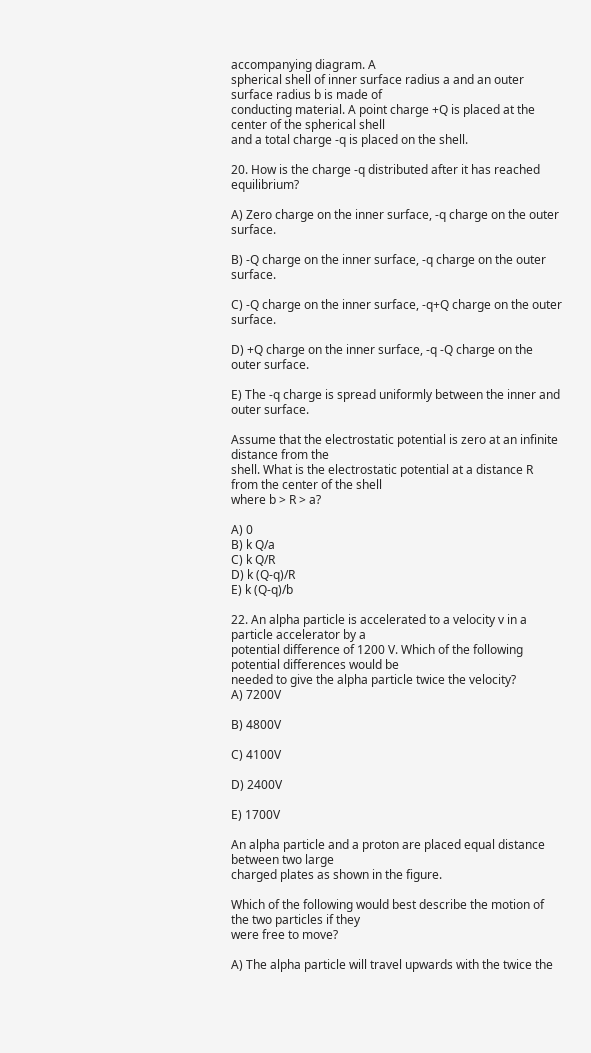accompanying diagram. A
spherical shell of inner surface radius a and an outer surface radius b is made of
conducting material. A point charge +Q is placed at the center of the spherical shell
and a total charge -q is placed on the shell.

20. How is the charge -q distributed after it has reached equilibrium?

A) Zero charge on the inner surface, -q charge on the outer surface.

B) -Q charge on the inner surface, -q charge on the outer surface.

C) -Q charge on the inner surface, -q+Q charge on the outer surface.

D) +Q charge on the inner surface, -q -Q charge on the outer surface.

E) The -q charge is spread uniformly between the inner and outer surface.

Assume that the electrostatic potential is zero at an infinite distance from the
shell. What is the electrostatic potential at a distance R from the center of the shell
where b > R > a?

A) 0
B) k Q/a
C) k Q/R
D) k (Q-q)/R
E) k (Q-q)/b

22. An alpha particle is accelerated to a velocity v in a particle accelerator by a
potential difference of 1200 V. Which of the following potential differences would be
needed to give the alpha particle twice the velocity?
A) 7200V

B) 4800V

C) 4100V

D) 2400V

E) 1700V

An alpha particle and a proton are placed equal distance between two large
charged plates as shown in the figure.

Which of the following would best describe the motion of the two particles if they
were free to move?

A) The alpha particle will travel upwards with the twice the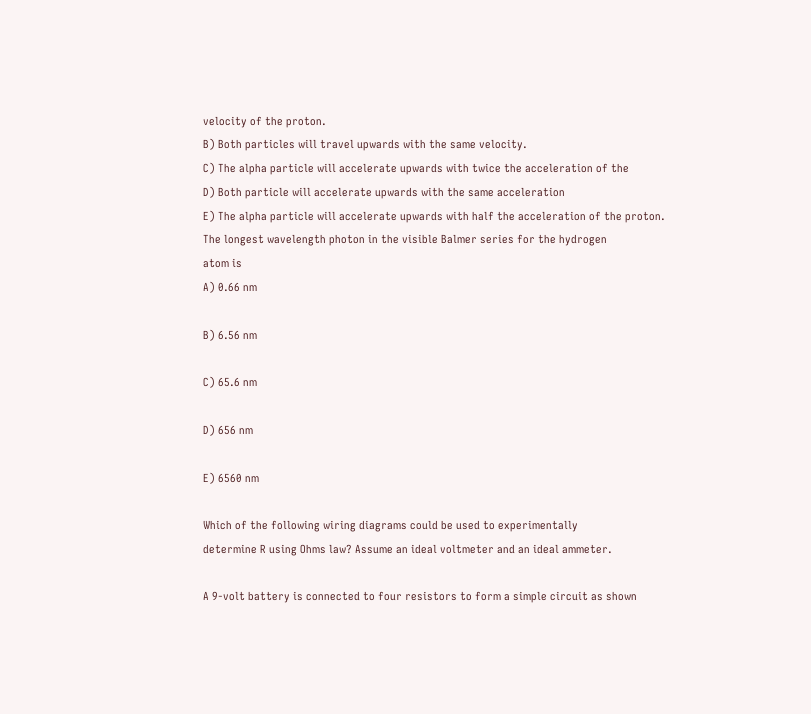velocity of the proton.
B) Both particles will travel upwards with the same velocity.
C) The alpha particle will accelerate upwards with twice the acceleration of the
D) Both particle will accelerate upwards with the same acceleration
E) The alpha particle will accelerate upwards with half the acceleration of the proton.
The longest wavelength photon in the visible Balmer series for the hydrogen
atom is
A) 0.66 nm

B) 6.56 nm

C) 65.6 nm

D) 656 nm

E) 6560 nm

Which of the following wiring diagrams could be used to experimentally
determine R using Ohms law? Assume an ideal voltmeter and an ideal ammeter.

A 9-volt battery is connected to four resistors to form a simple circuit as shown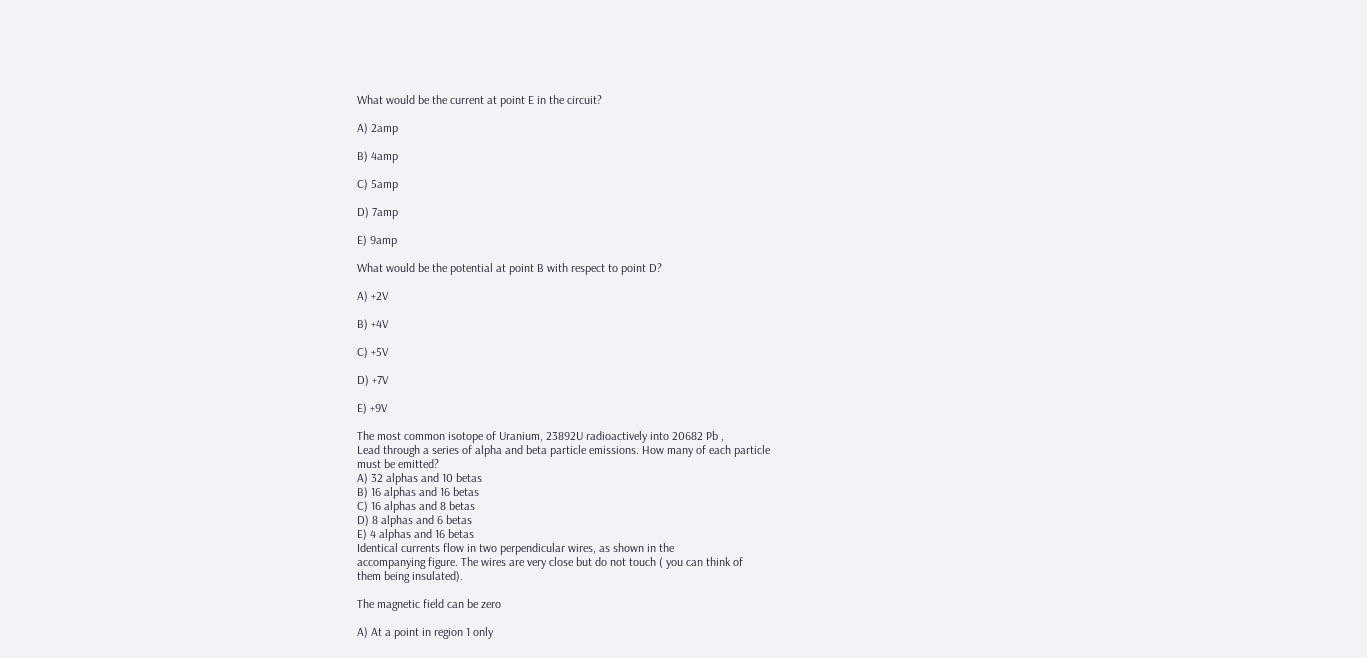What would be the current at point E in the circuit?

A) 2amp

B) 4amp

C) 5amp

D) 7amp

E) 9amp

What would be the potential at point B with respect to point D?

A) +2V

B) +4V

C) +5V

D) +7V

E) +9V

The most common isotope of Uranium, 23892U radioactively into 20682 Pb ,
Lead through a series of alpha and beta particle emissions. How many of each particle
must be emitted?
A) 32 alphas and 10 betas
B) 16 alphas and 16 betas
C) 16 alphas and 8 betas
D) 8 alphas and 6 betas
E) 4 alphas and 16 betas
Identical currents flow in two perpendicular wires, as shown in the
accompanying figure. The wires are very close but do not touch ( you can think of
them being insulated).

The magnetic field can be zero

A) At a point in region 1 only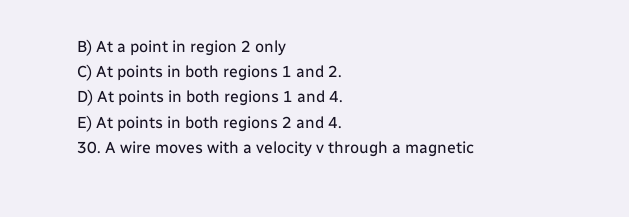B) At a point in region 2 only
C) At points in both regions 1 and 2.
D) At points in both regions 1 and 4.
E) At points in both regions 2 and 4.
30. A wire moves with a velocity v through a magnetic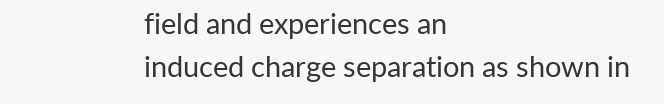field and experiences an
induced charge separation as shown in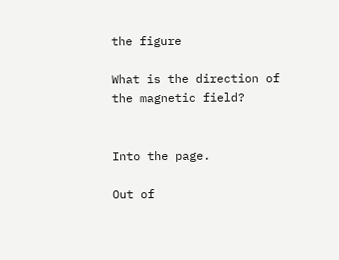the figure

What is the direction of the magnetic field?


Into the page.

Out of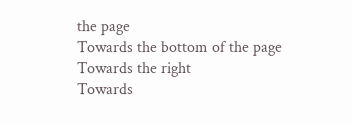the page
Towards the bottom of the page
Towards the right
Towards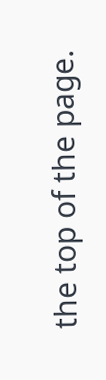the top of the page.